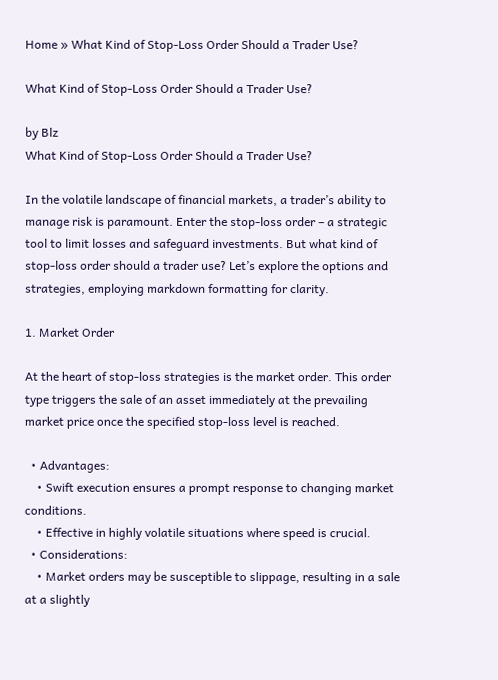Home » What Kind of Stop-Loss Order Should a Trader Use?

What Kind of Stop-Loss Order Should a Trader Use?

by Blz
What Kind of Stop-Loss Order Should a Trader Use?

In the volatile landscape of financial markets, a trader’s ability to manage risk is paramount. Enter the stop-loss order – a strategic tool to limit losses and safeguard investments. But what kind of stop-loss order should a trader use? Let’s explore the options and strategies, employing markdown formatting for clarity.

1. Market Order

At the heart of stop-loss strategies is the market order. This order type triggers the sale of an asset immediately at the prevailing market price once the specified stop-loss level is reached.

  • Advantages:
    • Swift execution ensures a prompt response to changing market conditions.
    • Effective in highly volatile situations where speed is crucial.
  • Considerations:
    • Market orders may be susceptible to slippage, resulting in a sale at a slightly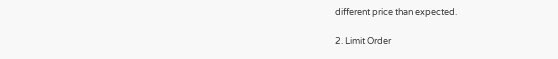different price than expected.

2. Limit Order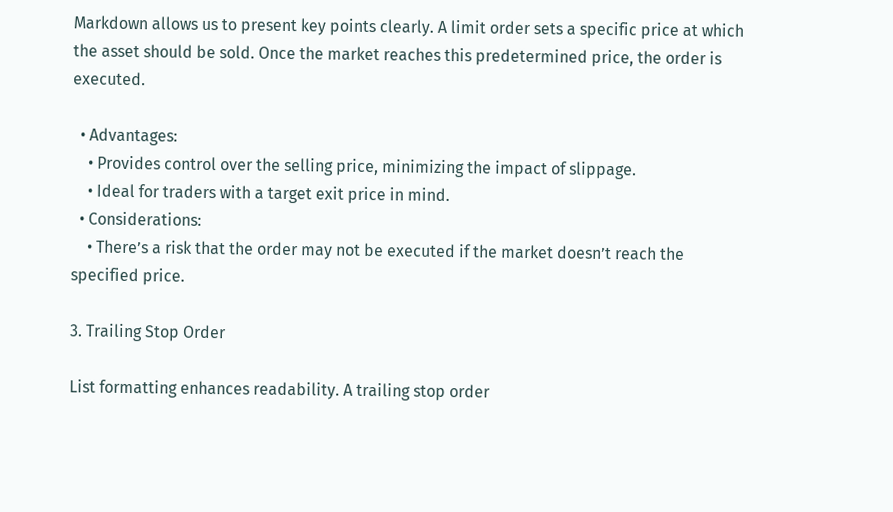Markdown allows us to present key points clearly. A limit order sets a specific price at which the asset should be sold. Once the market reaches this predetermined price, the order is executed.

  • Advantages:
    • Provides control over the selling price, minimizing the impact of slippage.
    • Ideal for traders with a target exit price in mind.
  • Considerations:
    • There’s a risk that the order may not be executed if the market doesn’t reach the specified price.

3. Trailing Stop Order

List formatting enhances readability. A trailing stop order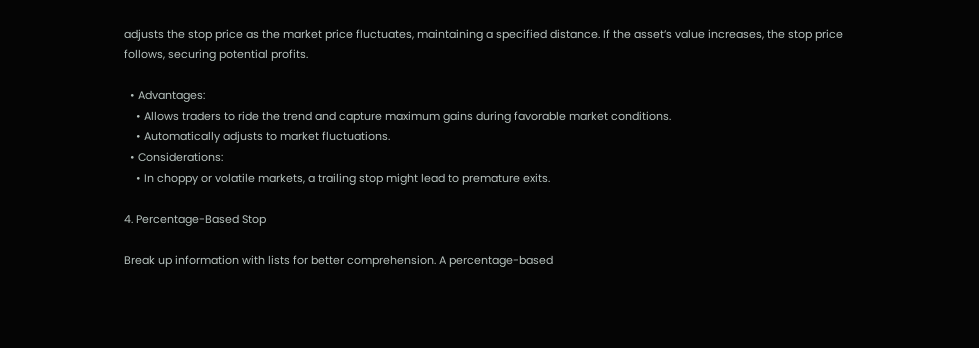adjusts the stop price as the market price fluctuates, maintaining a specified distance. If the asset’s value increases, the stop price follows, securing potential profits.

  • Advantages:
    • Allows traders to ride the trend and capture maximum gains during favorable market conditions.
    • Automatically adjusts to market fluctuations.
  • Considerations:
    • In choppy or volatile markets, a trailing stop might lead to premature exits.

4. Percentage-Based Stop

Break up information with lists for better comprehension. A percentage-based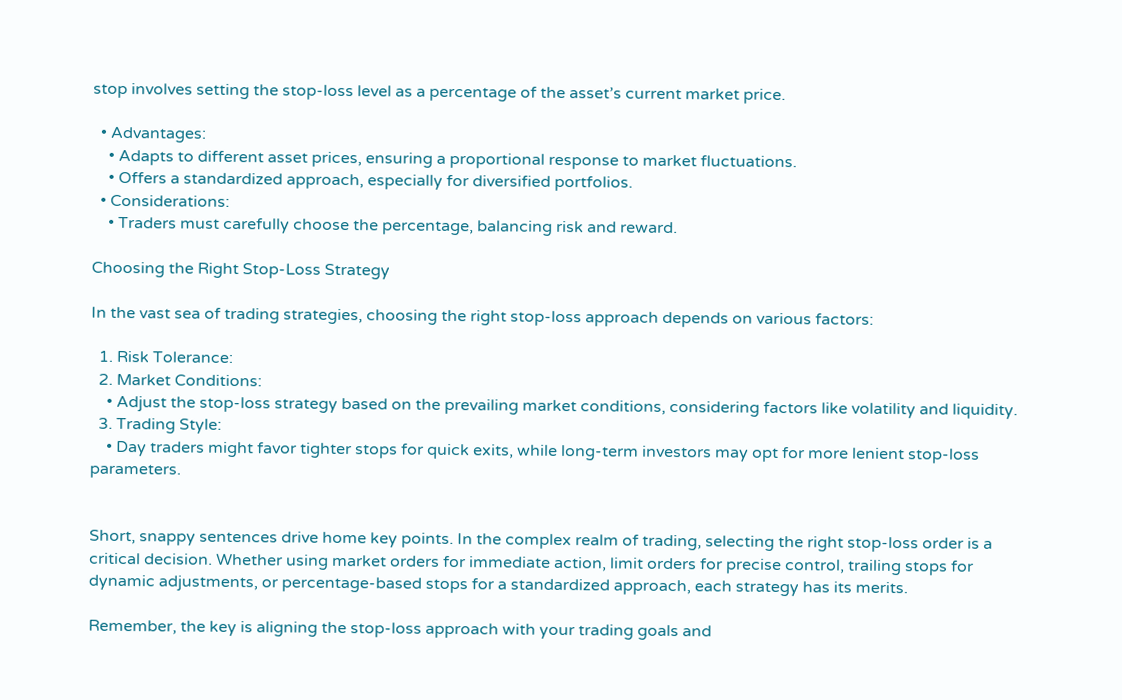stop involves setting the stop-loss level as a percentage of the asset’s current market price.

  • Advantages:
    • Adapts to different asset prices, ensuring a proportional response to market fluctuations.
    • Offers a standardized approach, especially for diversified portfolios.
  • Considerations:
    • Traders must carefully choose the percentage, balancing risk and reward.

Choosing the Right Stop-Loss Strategy

In the vast sea of trading strategies, choosing the right stop-loss approach depends on various factors:

  1. Risk Tolerance:
  2. Market Conditions:
    • Adjust the stop-loss strategy based on the prevailing market conditions, considering factors like volatility and liquidity.
  3. Trading Style:
    • Day traders might favor tighter stops for quick exits, while long-term investors may opt for more lenient stop-loss parameters.


Short, snappy sentences drive home key points. In the complex realm of trading, selecting the right stop-loss order is a critical decision. Whether using market orders for immediate action, limit orders for precise control, trailing stops for dynamic adjustments, or percentage-based stops for a standardized approach, each strategy has its merits.

Remember, the key is aligning the stop-loss approach with your trading goals and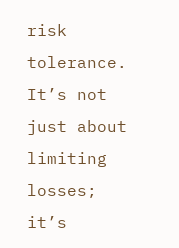risk tolerance. It’s not just about limiting losses; it’s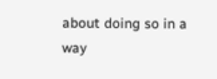about doing so in a way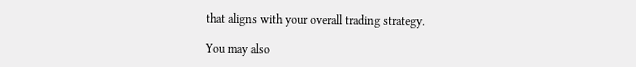that aligns with your overall trading strategy.

You may also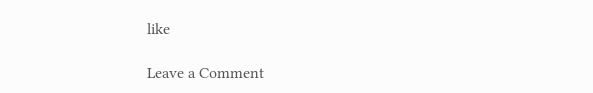like

Leave a Comment